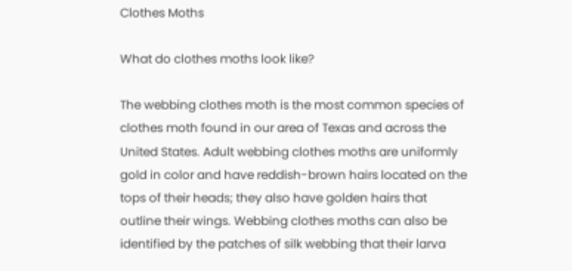Clothes Moths

What do clothes moths look like?

The webbing clothes moth is the most common species of clothes moth found in our area of Texas and across the United States. Adult webbing clothes moths are uniformly gold in color and have reddish-brown hairs located on the tops of their heads; they also have golden hairs that outline their wings. Webbing clothes moths can also be identified by the patches of silk webbing that their larva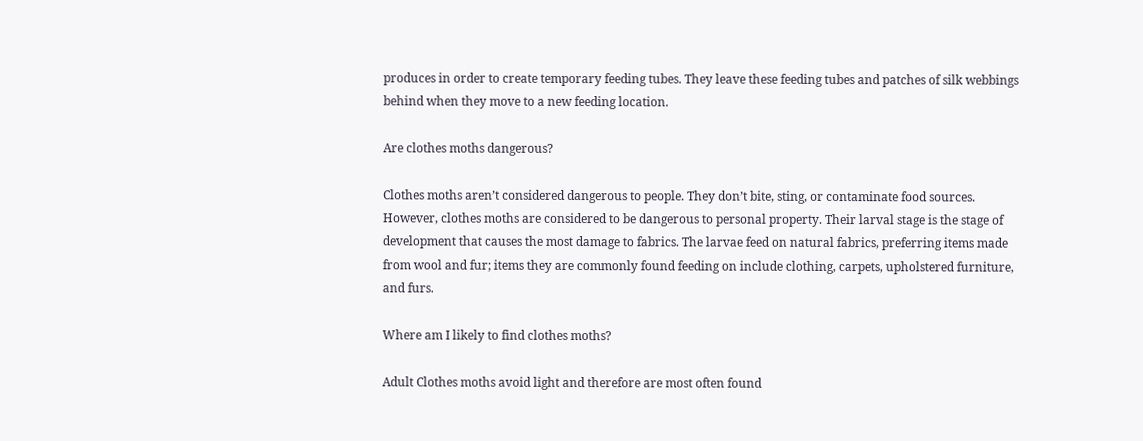produces in order to create temporary feeding tubes. They leave these feeding tubes and patches of silk webbings behind when they move to a new feeding location.

Are clothes moths dangerous?

Clothes moths aren’t considered dangerous to people. They don’t bite, sting, or contaminate food sources. However, clothes moths are considered to be dangerous to personal property. Their larval stage is the stage of development that causes the most damage to fabrics. The larvae feed on natural fabrics, preferring items made from wool and fur; items they are commonly found feeding on include clothing, carpets, upholstered furniture, and furs.

Where am I likely to find clothes moths?

Adult Clothes moths avoid light and therefore are most often found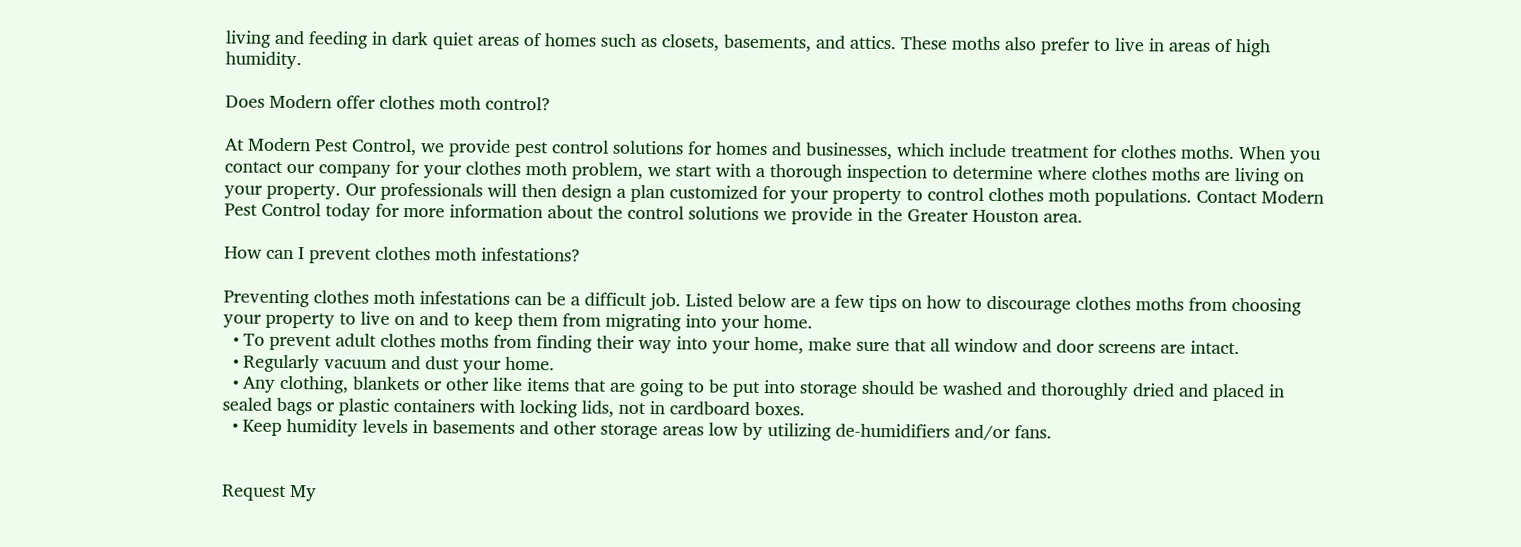living and feeding in dark quiet areas of homes such as closets, basements, and attics. These moths also prefer to live in areas of high humidity.

Does Modern offer clothes moth control?

At Modern Pest Control, we provide pest control solutions for homes and businesses, which include treatment for clothes moths. When you contact our company for your clothes moth problem, we start with a thorough inspection to determine where clothes moths are living on your property. Our professionals will then design a plan customized for your property to control clothes moth populations. Contact Modern Pest Control today for more information about the control solutions we provide in the Greater Houston area.

How can I prevent clothes moth infestations?

Preventing clothes moth infestations can be a difficult job. Listed below are a few tips on how to discourage clothes moths from choosing your property to live on and to keep them from migrating into your home.
  • To prevent adult clothes moths from finding their way into your home, make sure that all window and door screens are intact.
  • Regularly vacuum and dust your home.
  • Any clothing, blankets or other like items that are going to be put into storage should be washed and thoroughly dried and placed in sealed bags or plastic containers with locking lids, not in cardboard boxes.
  • Keep humidity levels in basements and other storage areas low by utilizing de-humidifiers and/or fans.


Request My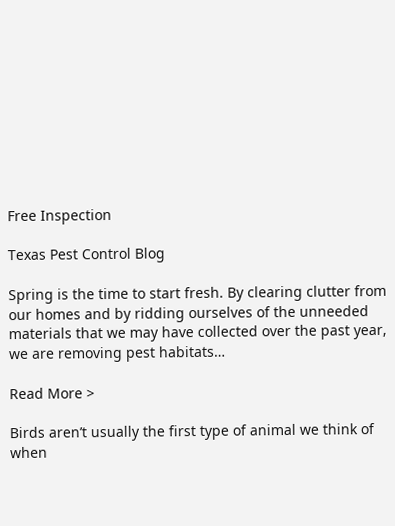Free Inspection

Texas Pest Control Blog

Spring is the time to start fresh. By clearing clutter from our homes and by ridding ourselves of the unneeded materials that we may have collected over the past year, we are removing pest habitats…

Read More >

Birds aren’t usually the first type of animal we think of when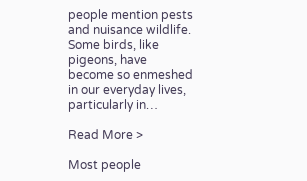people mention pests and nuisance wildlife. Some birds, like pigeons, have become so enmeshed in our everyday lives, particularly in…

Read More >

Most people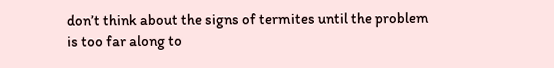don’t think about the signs of termites until the problem is too far along to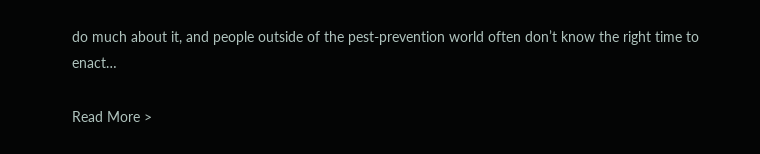do much about it, and people outside of the pest-prevention world often don’t know the right time to enact…

Read More >